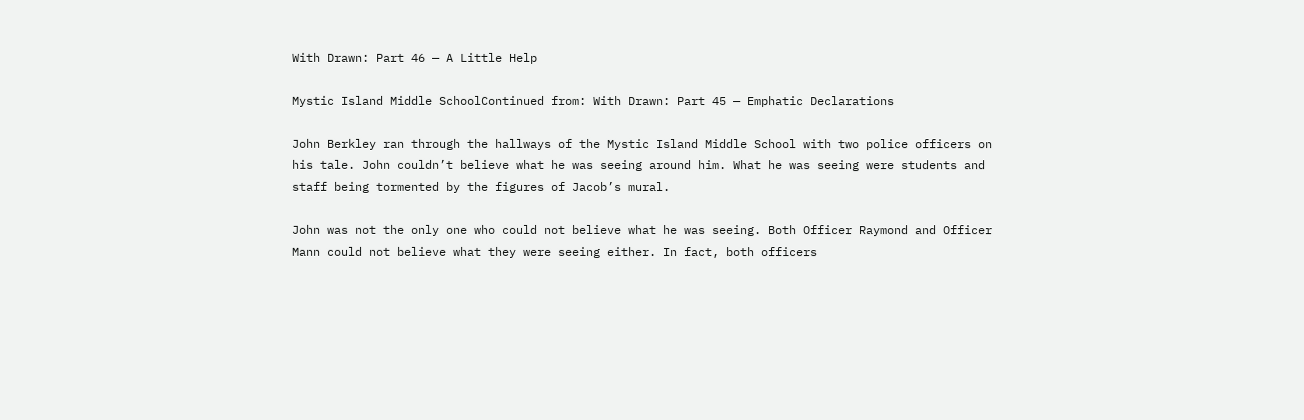With Drawn: Part 46 — A Little Help

Mystic Island Middle SchoolContinued from: With Drawn: Part 45 — Emphatic Declarations

John Berkley ran through the hallways of the Mystic Island Middle School with two police officers on his tale. John couldn’t believe what he was seeing around him. What he was seeing were students and staff being tormented by the figures of Jacob’s mural.

John was not the only one who could not believe what he was seeing. Both Officer Raymond and Officer Mann could not believe what they were seeing either. In fact, both officers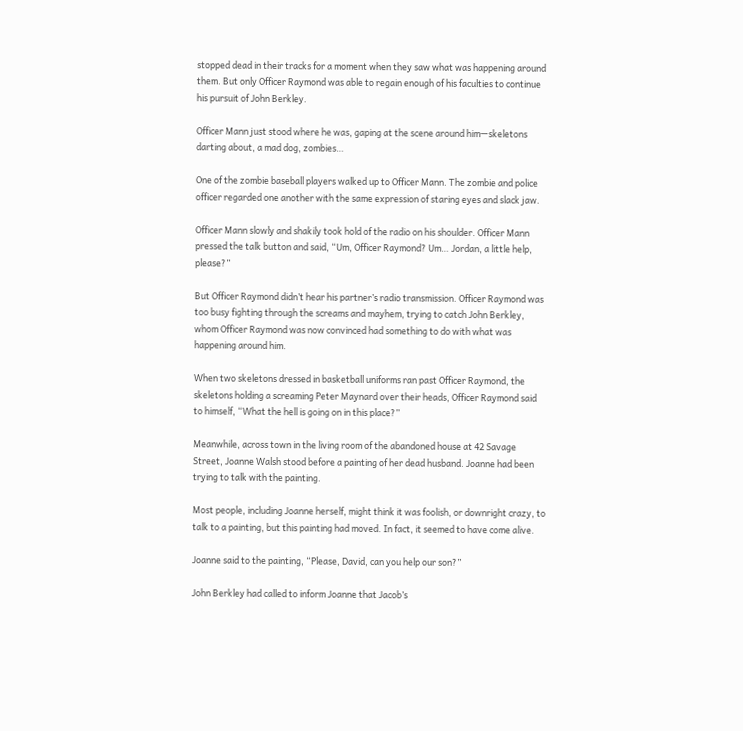stopped dead in their tracks for a moment when they saw what was happening around them. But only Officer Raymond was able to regain enough of his faculties to continue his pursuit of John Berkley.

Officer Mann just stood where he was, gaping at the scene around him—skeletons darting about, a mad dog, zombies…

One of the zombie baseball players walked up to Officer Mann. The zombie and police officer regarded one another with the same expression of staring eyes and slack jaw.

Officer Mann slowly and shakily took hold of the radio on his shoulder. Officer Mann pressed the talk button and said, “Um, Officer Raymond? Um… Jordan, a little help, please?”

But Officer Raymond didn’t hear his partner’s radio transmission. Officer Raymond was too busy fighting through the screams and mayhem, trying to catch John Berkley, whom Officer Raymond was now convinced had something to do with what was happening around him.

When two skeletons dressed in basketball uniforms ran past Officer Raymond, the skeletons holding a screaming Peter Maynard over their heads, Officer Raymond said to himself, “What the hell is going on in this place?”

Meanwhile, across town in the living room of the abandoned house at 42 Savage Street, Joanne Walsh stood before a painting of her dead husband. Joanne had been trying to talk with the painting.

Most people, including Joanne herself, might think it was foolish, or downright crazy, to talk to a painting, but this painting had moved. In fact, it seemed to have come alive.

Joanne said to the painting, “Please, David, can you help our son?”

John Berkley had called to inform Joanne that Jacob’s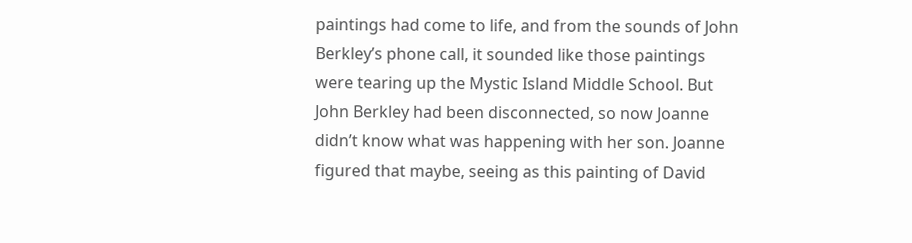paintings had come to life, and from the sounds of John Berkley’s phone call, it sounded like those paintings were tearing up the Mystic Island Middle School. But John Berkley had been disconnected, so now Joanne didn’t know what was happening with her son. Joanne figured that maybe, seeing as this painting of David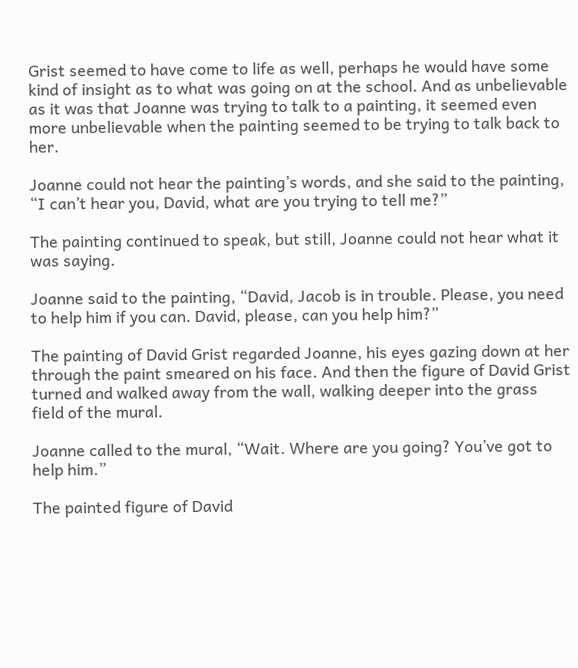Grist seemed to have come to life as well, perhaps he would have some kind of insight as to what was going on at the school. And as unbelievable as it was that Joanne was trying to talk to a painting, it seemed even more unbelievable when the painting seemed to be trying to talk back to her.

Joanne could not hear the painting’s words, and she said to the painting, “I can’t hear you, David, what are you trying to tell me?”

The painting continued to speak, but still, Joanne could not hear what it was saying.

Joanne said to the painting, “David, Jacob is in trouble. Please, you need to help him if you can. David, please, can you help him?”

The painting of David Grist regarded Joanne, his eyes gazing down at her through the paint smeared on his face. And then the figure of David Grist turned and walked away from the wall, walking deeper into the grass field of the mural.

Joanne called to the mural, “Wait. Where are you going? You’ve got to help him.”

The painted figure of David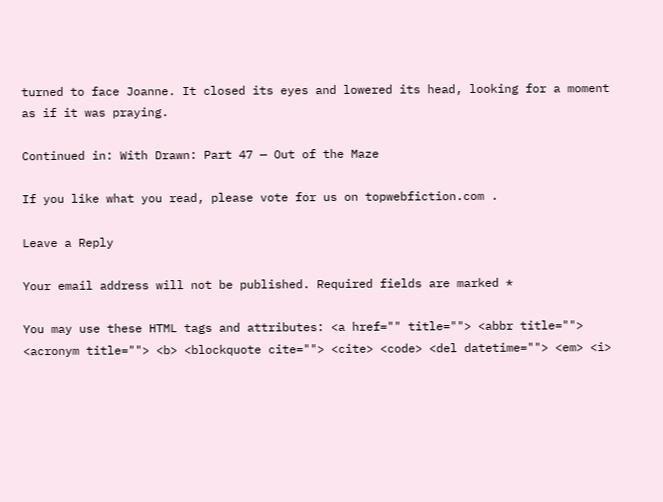turned to face Joanne. It closed its eyes and lowered its head, looking for a moment as if it was praying.

Continued in: With Drawn: Part 47 — Out of the Maze

If you like what you read, please vote for us on topwebfiction.com .

Leave a Reply

Your email address will not be published. Required fields are marked *

You may use these HTML tags and attributes: <a href="" title=""> <abbr title=""> <acronym title=""> <b> <blockquote cite=""> <cite> <code> <del datetime=""> <em> <i>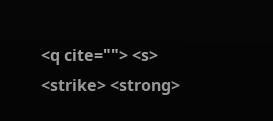<q cite=""> <s> <strike> <strong>